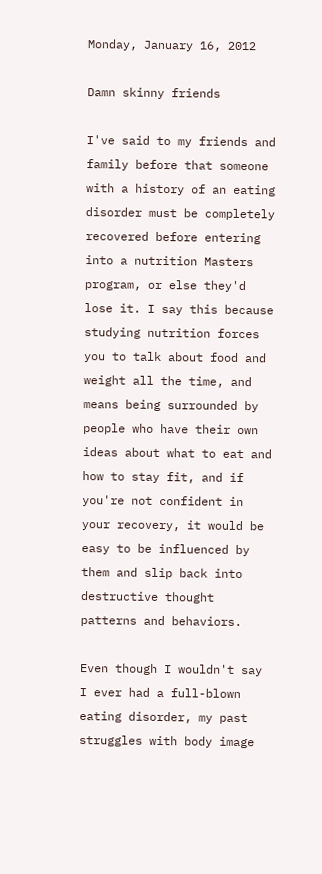Monday, January 16, 2012

Damn skinny friends

I've said to my friends and family before that someone with a history of an eating disorder must be completely recovered before entering into a nutrition Masters program, or else they'd lose it. I say this because studying nutrition forces you to talk about food and weight all the time, and means being surrounded by people who have their own ideas about what to eat and how to stay fit, and if you're not confident in your recovery, it would be easy to be influenced by them and slip back into destructive thought patterns and behaviors.

Even though I wouldn't say I ever had a full-blown eating disorder, my past struggles with body image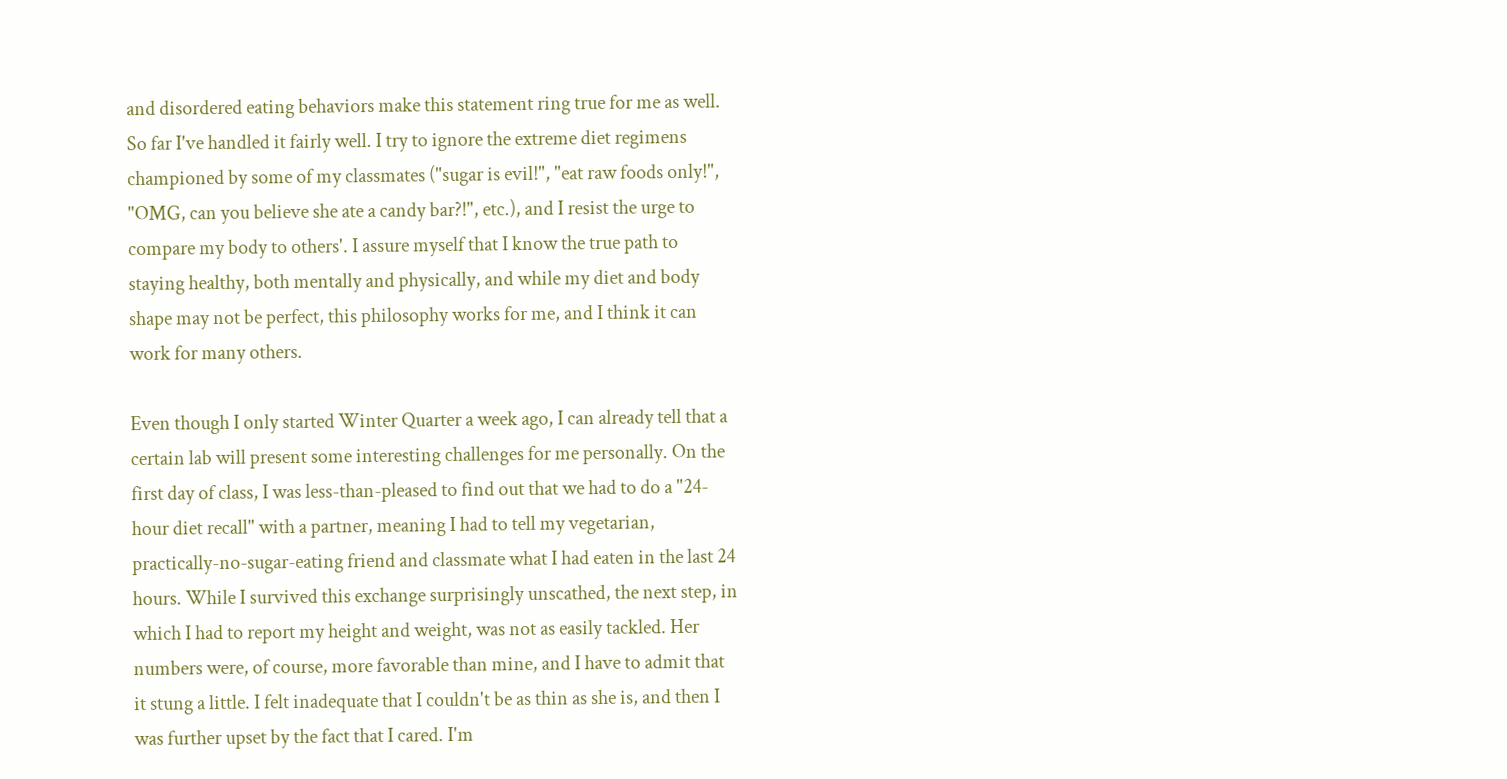and disordered eating behaviors make this statement ring true for me as well. So far I've handled it fairly well. I try to ignore the extreme diet regimens championed by some of my classmates ("sugar is evil!", "eat raw foods only!", "OMG, can you believe she ate a candy bar?!", etc.), and I resist the urge to compare my body to others'. I assure myself that I know the true path to staying healthy, both mentally and physically, and while my diet and body shape may not be perfect, this philosophy works for me, and I think it can work for many others.

Even though I only started Winter Quarter a week ago, I can already tell that a certain lab will present some interesting challenges for me personally. On the first day of class, I was less-than-pleased to find out that we had to do a "24-hour diet recall" with a partner, meaning I had to tell my vegetarian, practically-no-sugar-eating friend and classmate what I had eaten in the last 24 hours. While I survived this exchange surprisingly unscathed, the next step, in which I had to report my height and weight, was not as easily tackled. Her numbers were, of course, more favorable than mine, and I have to admit that it stung a little. I felt inadequate that I couldn't be as thin as she is, and then I was further upset by the fact that I cared. I'm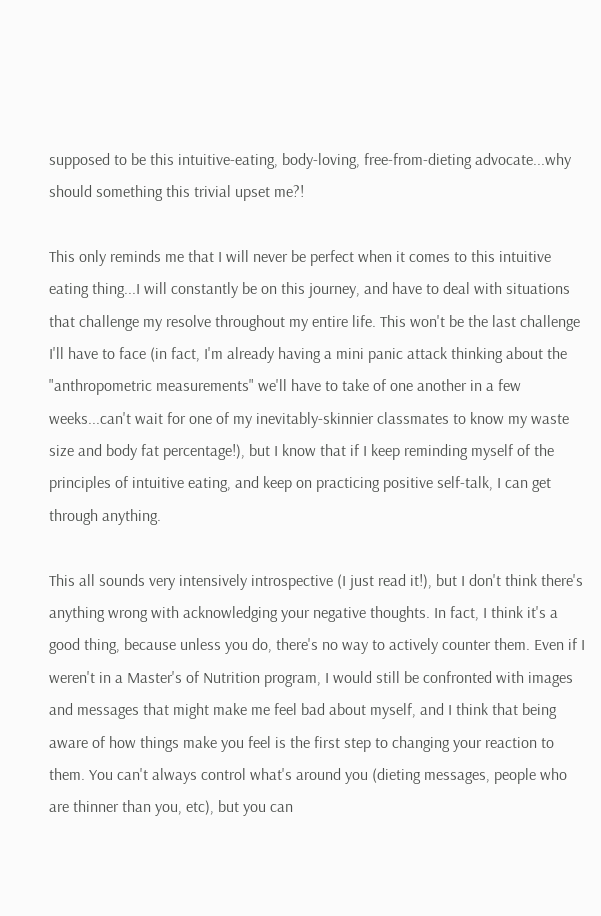supposed to be this intuitive-eating, body-loving, free-from-dieting advocate...why should something this trivial upset me?!

This only reminds me that I will never be perfect when it comes to this intuitive eating thing...I will constantly be on this journey, and have to deal with situations that challenge my resolve throughout my entire life. This won't be the last challenge I'll have to face (in fact, I'm already having a mini panic attack thinking about the "anthropometric measurements" we'll have to take of one another in a few weeks...can't wait for one of my inevitably-skinnier classmates to know my waste size and body fat percentage!), but I know that if I keep reminding myself of the principles of intuitive eating, and keep on practicing positive self-talk, I can get through anything.

This all sounds very intensively introspective (I just read it!), but I don't think there's anything wrong with acknowledging your negative thoughts. In fact, I think it's a good thing, because unless you do, there's no way to actively counter them. Even if I weren't in a Master's of Nutrition program, I would still be confronted with images and messages that might make me feel bad about myself, and I think that being aware of how things make you feel is the first step to changing your reaction to them. You can't always control what's around you (dieting messages, people who are thinner than you, etc), but you can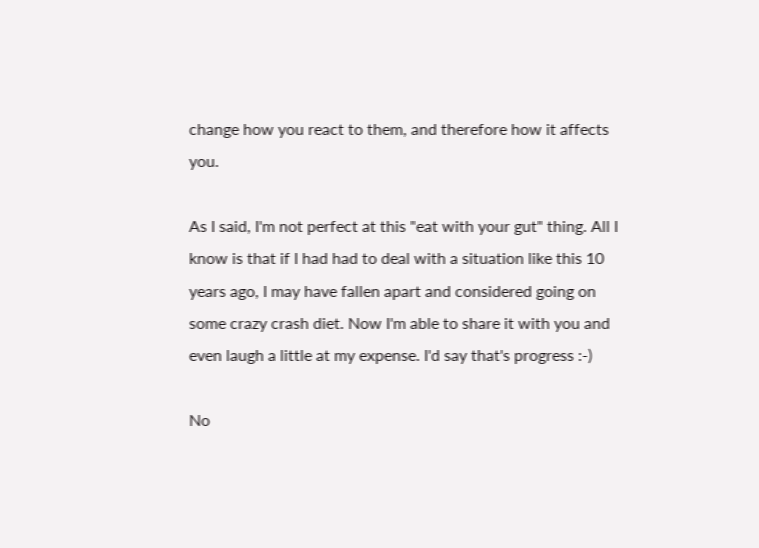change how you react to them, and therefore how it affects you.

As I said, I'm not perfect at this "eat with your gut" thing. All I know is that if I had had to deal with a situation like this 10 years ago, I may have fallen apart and considered going on some crazy crash diet. Now I'm able to share it with you and even laugh a little at my expense. I'd say that's progress :-)

No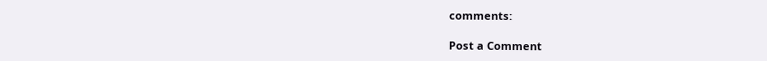comments:

Post a Comment